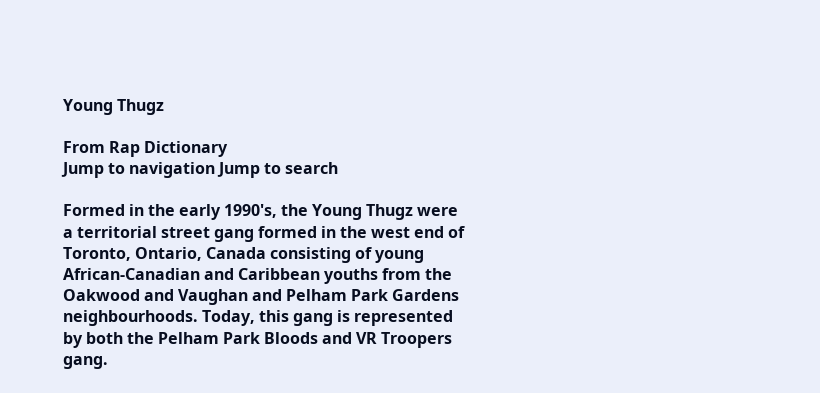Young Thugz

From Rap Dictionary
Jump to navigation Jump to search

Formed in the early 1990's, the Young Thugz were a territorial street gang formed in the west end of Toronto, Ontario, Canada consisting of young African-Canadian and Caribbean youths from the Oakwood and Vaughan and Pelham Park Gardens neighbourhoods. Today, this gang is represented by both the Pelham Park Bloods and VR Troopers gang.